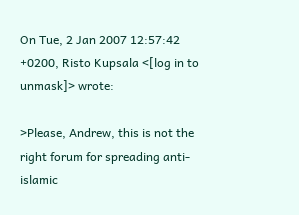On Tue, 2 Jan 2007 12:57:42 +0200, Risto Kupsala <[log in to unmask]> wrote:

>Please, Andrew, this is not the right forum for spreading anti-islamic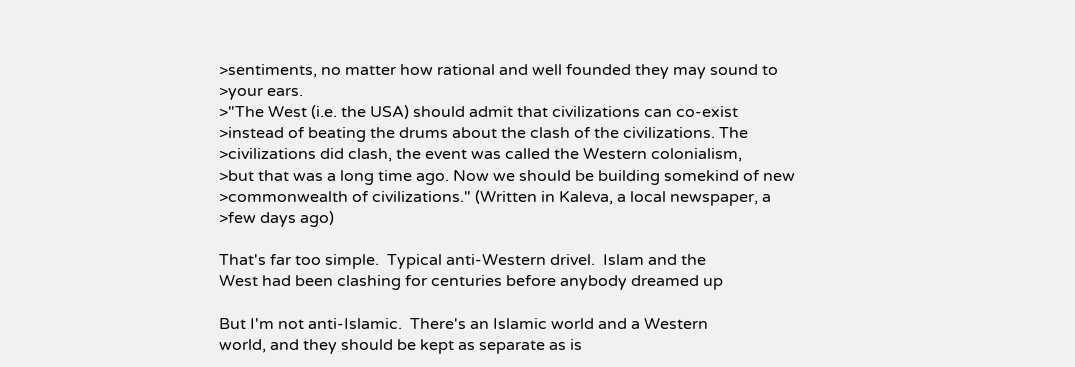>sentiments, no matter how rational and well founded they may sound to
>your ears.
>"The West (i.e. the USA) should admit that civilizations can co-exist
>instead of beating the drums about the clash of the civilizations. The
>civilizations did clash, the event was called the Western colonialism,
>but that was a long time ago. Now we should be building somekind of new
>commonwealth of civilizations." (Written in Kaleva, a local newspaper, a
>few days ago)

That's far too simple.  Typical anti-Western drivel.  Islam and the
West had been clashing for centuries before anybody dreamed up

But I'm not anti-Islamic.  There's an Islamic world and a Western
world, and they should be kept as separate as is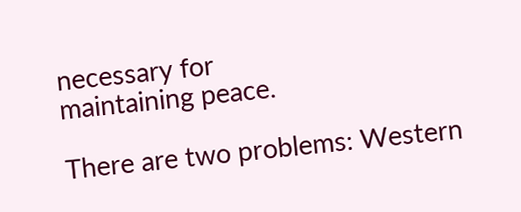necessary for
maintaining peace.

There are two problems: Western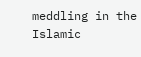meddling in the Islamic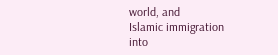world, and
Islamic immigration into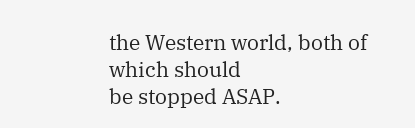the Western world, both of which should
be stopped ASAP.